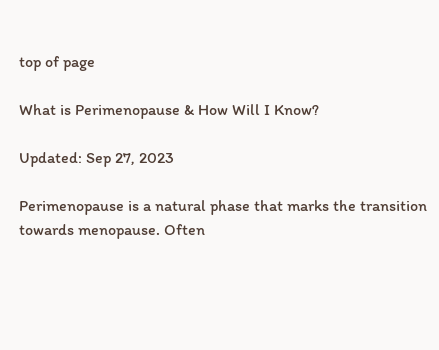top of page

What is Perimenopause & How Will I Know?

Updated: Sep 27, 2023

Perimenopause is a natural phase that marks the transition towards menopause. Often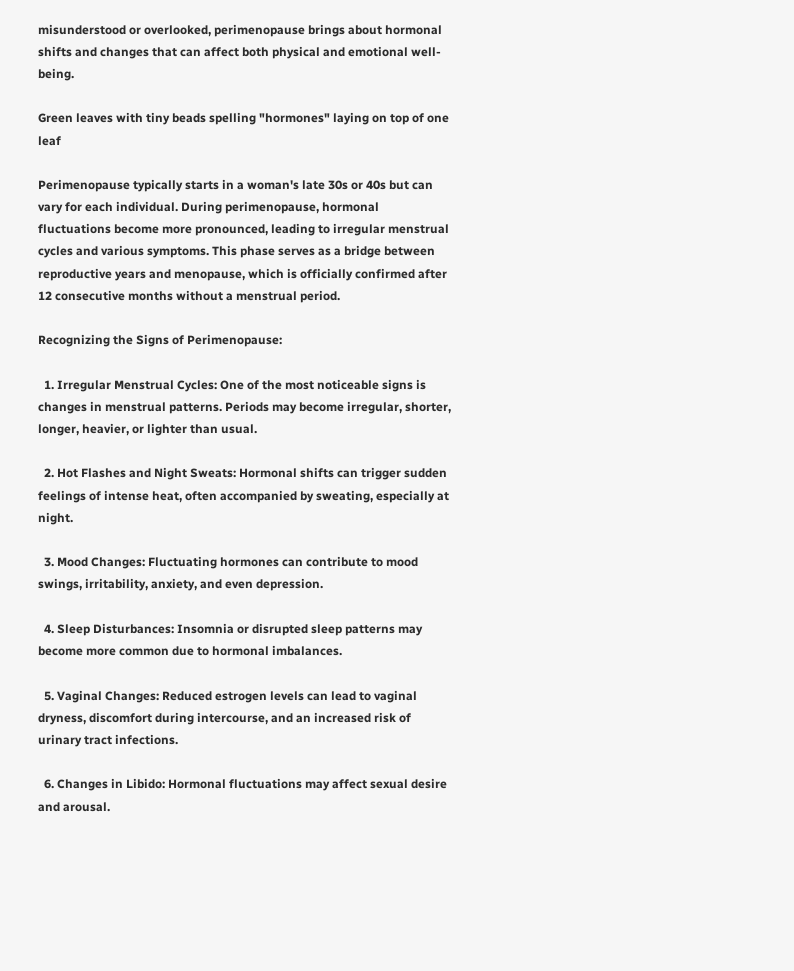misunderstood or overlooked, perimenopause brings about hormonal shifts and changes that can affect both physical and emotional well-being.

Green leaves with tiny beads spelling "hormones" laying on top of one leaf

Perimenopause typically starts in a woman's late 30s or 40s but can vary for each individual. During perimenopause, hormonal fluctuations become more pronounced, leading to irregular menstrual cycles and various symptoms. This phase serves as a bridge between reproductive years and menopause, which is officially confirmed after 12 consecutive months without a menstrual period.

Recognizing the Signs of Perimenopause:

  1. Irregular Menstrual Cycles: One of the most noticeable signs is changes in menstrual patterns. Periods may become irregular, shorter, longer, heavier, or lighter than usual.

  2. Hot Flashes and Night Sweats: Hormonal shifts can trigger sudden feelings of intense heat, often accompanied by sweating, especially at night.

  3. Mood Changes: Fluctuating hormones can contribute to mood swings, irritability, anxiety, and even depression.

  4. Sleep Disturbances: Insomnia or disrupted sleep patterns may become more common due to hormonal imbalances.

  5. Vaginal Changes: Reduced estrogen levels can lead to vaginal dryness, discomfort during intercourse, and an increased risk of urinary tract infections.

  6. Changes in Libido: Hormonal fluctuations may affect sexual desire and arousal.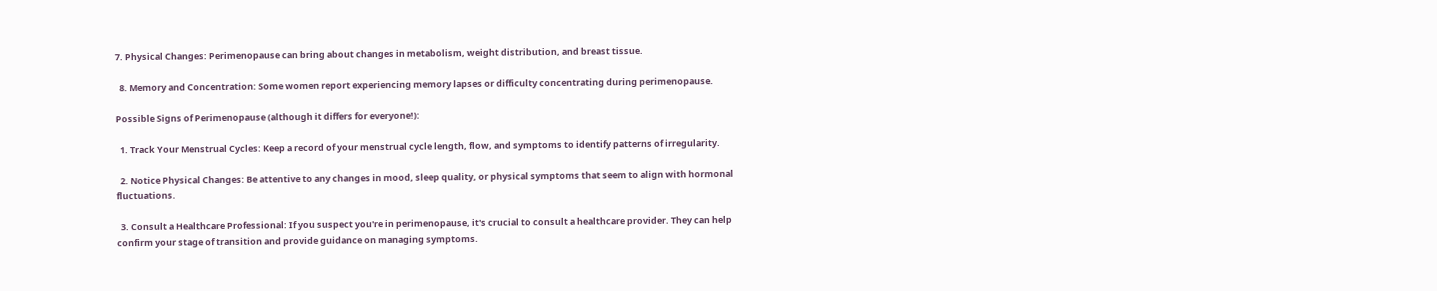7. Physical Changes: Perimenopause can bring about changes in metabolism, weight distribution, and breast tissue.

  8. Memory and Concentration: Some women report experiencing memory lapses or difficulty concentrating during perimenopause.

Possible Signs of Perimenopause (although it differs for everyone!):

  1. Track Your Menstrual Cycles: Keep a record of your menstrual cycle length, flow, and symptoms to identify patterns of irregularity.

  2. Notice Physical Changes: Be attentive to any changes in mood, sleep quality, or physical symptoms that seem to align with hormonal fluctuations.

  3. Consult a Healthcare Professional: If you suspect you're in perimenopause, it's crucial to consult a healthcare provider. They can help confirm your stage of transition and provide guidance on managing symptoms.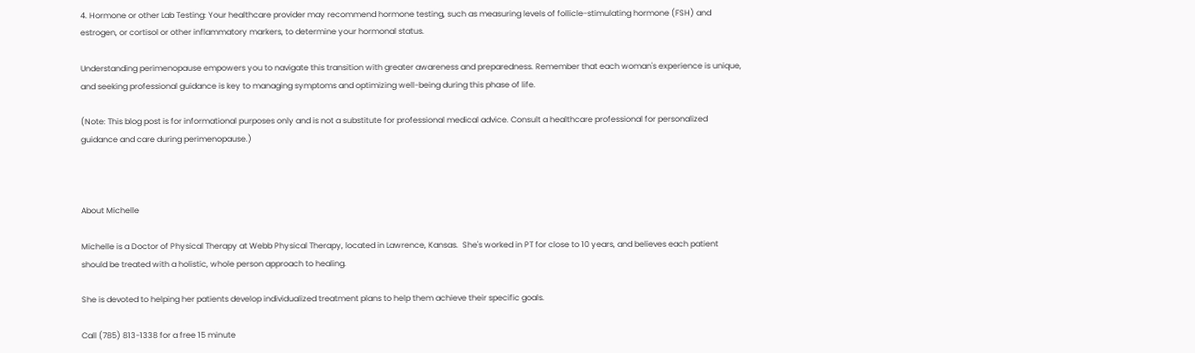4. Hormone or other Lab Testing: Your healthcare provider may recommend hormone testing, such as measuring levels of follicle-stimulating hormone (FSH) and estrogen, or cortisol or other inflammatory markers, to determine your hormonal status.

Understanding perimenopause empowers you to navigate this transition with greater awareness and preparedness. Remember that each woman's experience is unique, and seeking professional guidance is key to managing symptoms and optimizing well-being during this phase of life.

(Note: This blog post is for informational purposes only and is not a substitute for professional medical advice. Consult a healthcare professional for personalized guidance and care during perimenopause.)



About Michelle

Michelle is a Doctor of Physical Therapy at Webb Physical Therapy, located in Lawrence, Kansas.  She's worked in PT for close to 10 years, and believes each patient should be treated with a holistic, whole person approach to healing.

She is devoted to helping her patients develop individualized treatment plans to help them achieve their specific goals.

Call (785) 813-1338 for a free 15 minute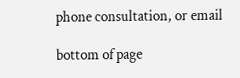phone consultation, or email

bottom of page